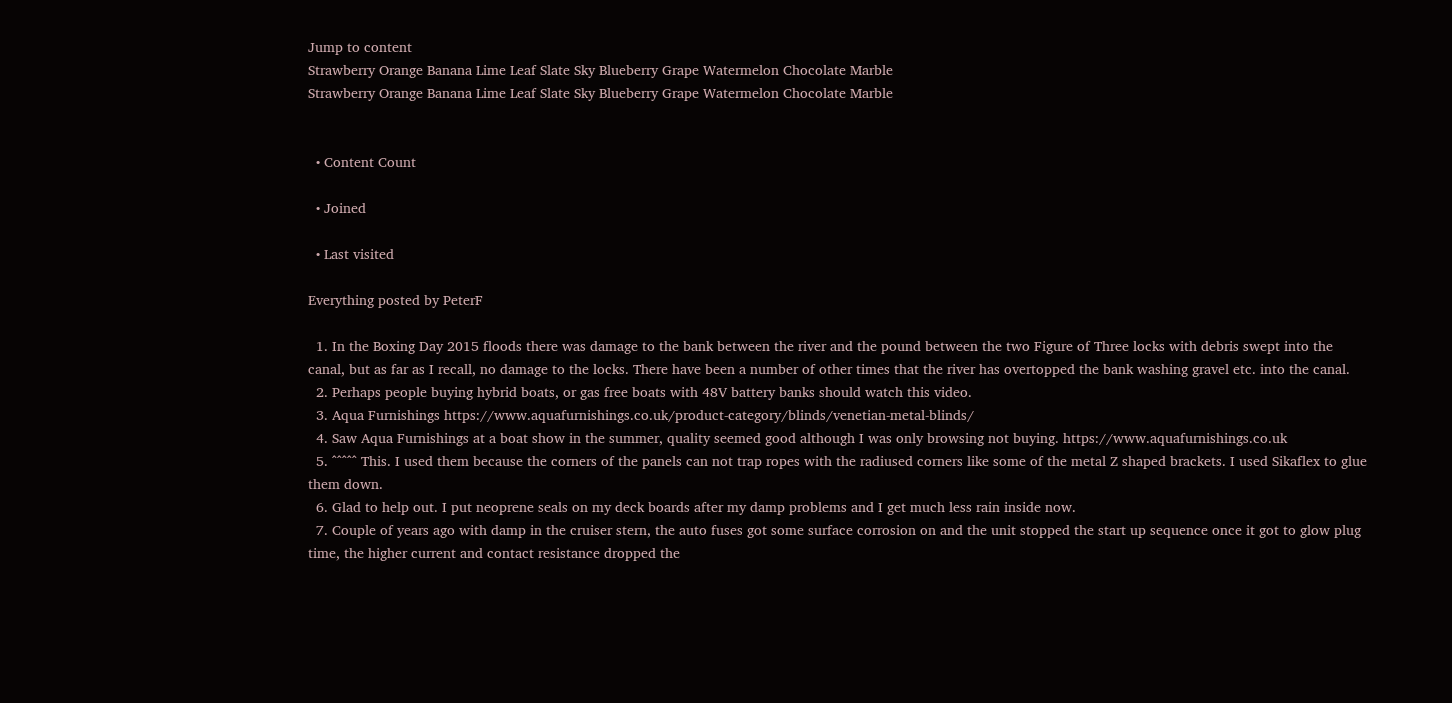Jump to content
Strawberry Orange Banana Lime Leaf Slate Sky Blueberry Grape Watermelon Chocolate Marble
Strawberry Orange Banana Lime Leaf Slate Sky Blueberry Grape Watermelon Chocolate Marble


  • Content Count

  • Joined

  • Last visited

Everything posted by PeterF

  1. In the Boxing Day 2015 floods there was damage to the bank between the river and the pound between the two Figure of Three locks with debris swept into the canal, but as far as I recall, no damage to the locks. There have been a number of other times that the river has overtopped the bank washing gravel etc. into the canal.
  2. Perhaps people buying hybrid boats, or gas free boats with 48V battery banks should watch this video.
  3. Aqua Furnishings https://www.aquafurnishings.co.uk/product-category/blinds/venetian-metal-blinds/
  4. Saw Aqua Furnishings at a boat show in the summer, quality seemed good although I was only browsing not buying. https://www.aquafurnishings.co.uk
  5. ^^^^^ This. I used them because the corners of the panels can not trap ropes with the radiused corners like some of the metal Z shaped brackets. I used Sikaflex to glue them down.
  6. Glad to help out. I put neoprene seals on my deck boards after my damp problems and I get much less rain inside now.
  7. Couple of years ago with damp in the cruiser stern, the auto fuses got some surface corrosion on and the unit stopped the start up sequence once it got to glow plug time, the higher current and contact resistance dropped the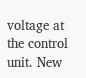voltage at the control unit. New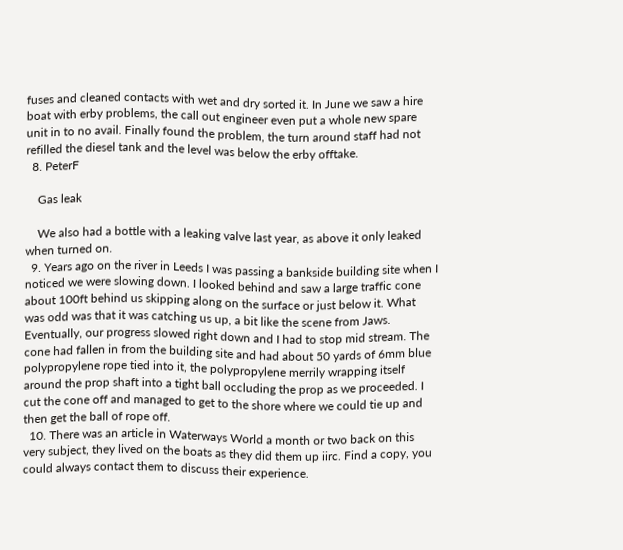fuses and cleaned contacts with wet and dry sorted it. In June we saw a hire boat with erby problems, the call out engineer even put a whole new spare unit in to no avail. Finally found the problem, the turn around staff had not refilled the diesel tank and the level was below the erby offtake.
  8. PeterF

    Gas leak

    We also had a bottle with a leaking valve last year, as above it only leaked when turned on.
  9. Years ago on the river in Leeds I was passing a bankside building site when I noticed we were slowing down. I looked behind and saw a large traffic cone about 100ft behind us skipping along on the surface or just below it. What was odd was that it was catching us up, a bit like the scene from Jaws. Eventually, our progress slowed right down and I had to stop mid stream. The cone had fallen in from the building site and had about 50 yards of 6mm blue polypropylene rope tied into it, the polypropylene merrily wrapping itself around the prop shaft into a tight ball occluding the prop as we proceeded. I cut the cone off and managed to get to the shore where we could tie up and then get the ball of rope off.
  10. There was an article in Waterways World a month or two back on this very subject, they lived on the boats as they did them up iirc. Find a copy, you could always contact them to discuss their experience.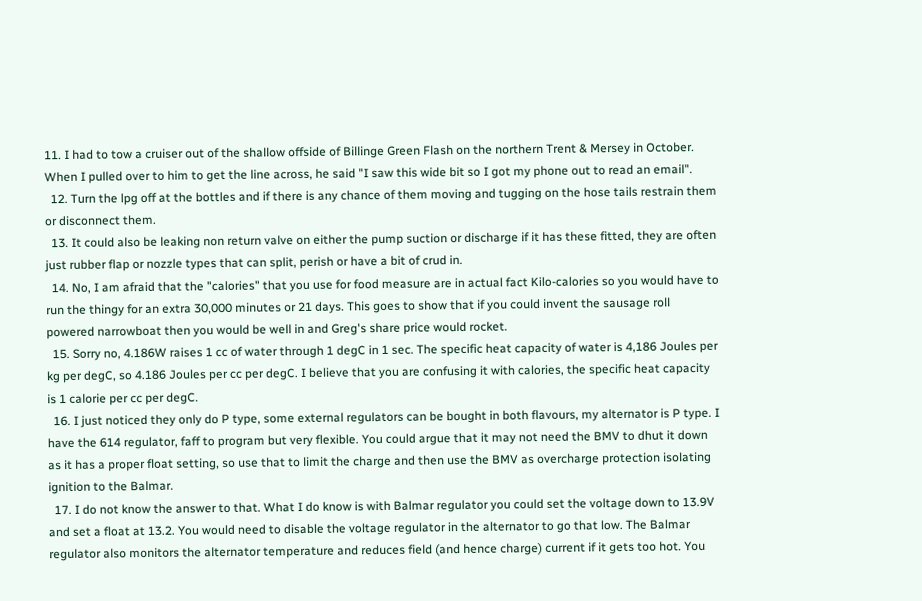11. I had to tow a cruiser out of the shallow offside of Billinge Green Flash on the northern Trent & Mersey in October. When I pulled over to him to get the line across, he said "I saw this wide bit so I got my phone out to read an email".
  12. Turn the lpg off at the bottles and if there is any chance of them moving and tugging on the hose tails restrain them or disconnect them.
  13. It could also be leaking non return valve on either the pump suction or discharge if it has these fitted, they are often just rubber flap or nozzle types that can split, perish or have a bit of crud in.
  14. No, I am afraid that the "calories" that you use for food measure are in actual fact Kilo-calories so you would have to run the thingy for an extra 30,000 minutes or 21 days. This goes to show that if you could invent the sausage roll powered narrowboat then you would be well in and Greg's share price would rocket.
  15. Sorry no, 4.186W raises 1 cc of water through 1 degC in 1 sec. The specific heat capacity of water is 4,186 Joules per kg per degC, so 4.186 Joules per cc per degC. I believe that you are confusing it with calories, the specific heat capacity is 1 calorie per cc per degC.
  16. I just noticed they only do P type, some external regulators can be bought in both flavours, my alternator is P type. I have the 614 regulator, faff to program but very flexible. You could argue that it may not need the BMV to dhut it down as it has a proper float setting, so use that to limit the charge and then use the BMV as overcharge protection isolating ignition to the Balmar.
  17. I do not know the answer to that. What I do know is with Balmar regulator you could set the voltage down to 13.9V and set a float at 13.2. You would need to disable the voltage regulator in the alternator to go that low. The Balmar regulator also monitors the alternator temperature and reduces field (and hence charge) current if it gets too hot. You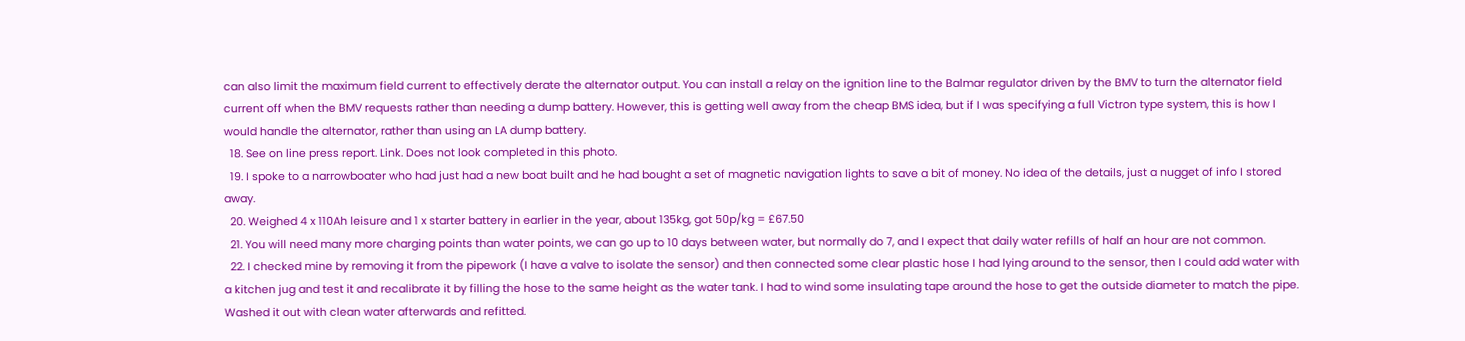can also limit the maximum field current to effectively derate the alternator output. You can install a relay on the ignition line to the Balmar regulator driven by the BMV to turn the alternator field current off when the BMV requests rather than needing a dump battery. However, this is getting well away from the cheap BMS idea, but if I was specifying a full Victron type system, this is how I would handle the alternator, rather than using an LA dump battery.
  18. See on line press report. Link. Does not look completed in this photo.
  19. I spoke to a narrowboater who had just had a new boat built and he had bought a set of magnetic navigation lights to save a bit of money. No idea of the details, just a nugget of info I stored away.
  20. Weighed 4 x 110Ah leisure and 1 x starter battery in earlier in the year, about 135kg, got 50p/kg = £67.50
  21. You will need many more charging points than water points, we can go up to 10 days between water, but normally do 7, and I expect that daily water refills of half an hour are not common.
  22. I checked mine by removing it from the pipework (I have a valve to isolate the sensor) and then connected some clear plastic hose I had lying around to the sensor, then I could add water with a kitchen jug and test it and recalibrate it by filling the hose to the same height as the water tank. I had to wind some insulating tape around the hose to get the outside diameter to match the pipe. Washed it out with clean water afterwards and refitted.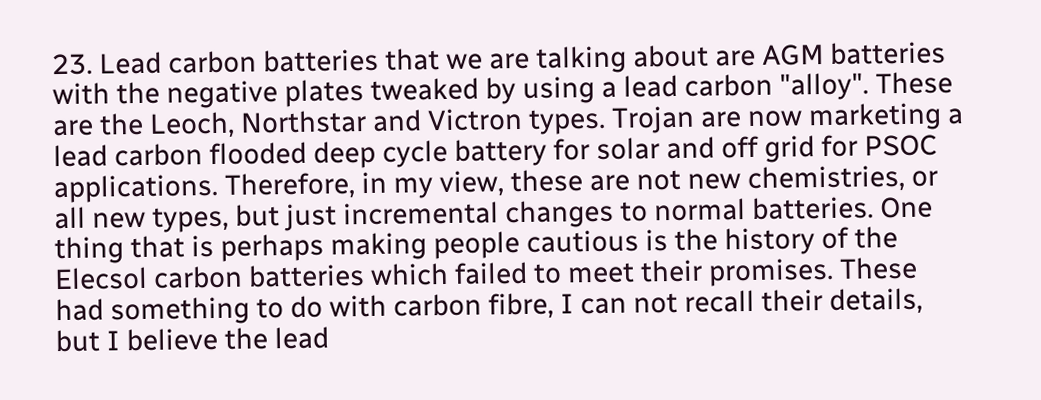23. Lead carbon batteries that we are talking about are AGM batteries with the negative plates tweaked by using a lead carbon "alloy". These are the Leoch, Northstar and Victron types. Trojan are now marketing a lead carbon flooded deep cycle battery for solar and off grid for PSOC applications. Therefore, in my view, these are not new chemistries, or all new types, but just incremental changes to normal batteries. One thing that is perhaps making people cautious is the history of the Elecsol carbon batteries which failed to meet their promises. These had something to do with carbon fibre, I can not recall their details, but I believe the lead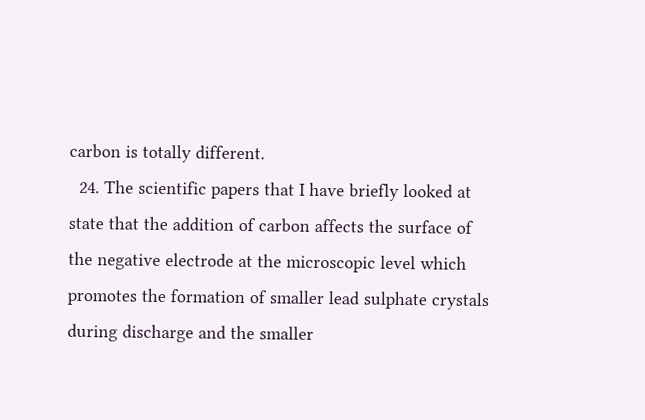carbon is totally different.
  24. The scientific papers that I have briefly looked at state that the addition of carbon affects the surface of the negative electrode at the microscopic level which promotes the formation of smaller lead sulphate crystals during discharge and the smaller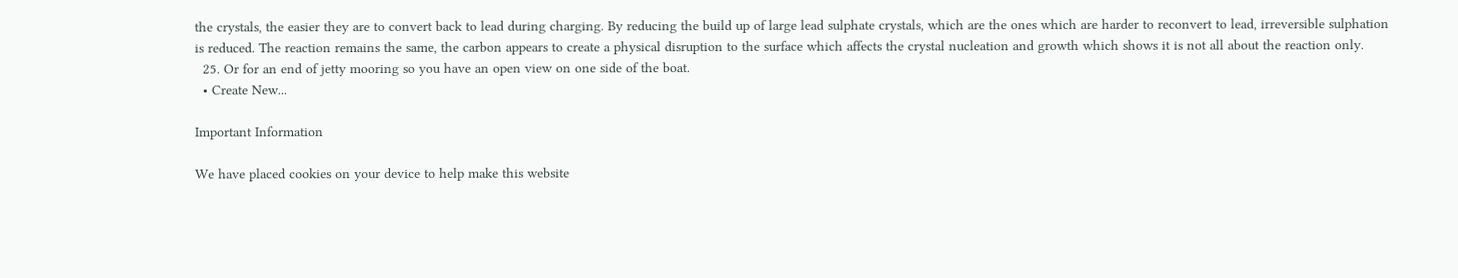the crystals, the easier they are to convert back to lead during charging. By reducing the build up of large lead sulphate crystals, which are the ones which are harder to reconvert to lead, irreversible sulphation is reduced. The reaction remains the same, the carbon appears to create a physical disruption to the surface which affects the crystal nucleation and growth which shows it is not all about the reaction only.
  25. Or for an end of jetty mooring so you have an open view on one side of the boat.
  • Create New...

Important Information

We have placed cookies on your device to help make this website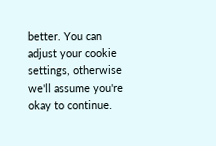better. You can adjust your cookie settings, otherwise we'll assume you're okay to continue.